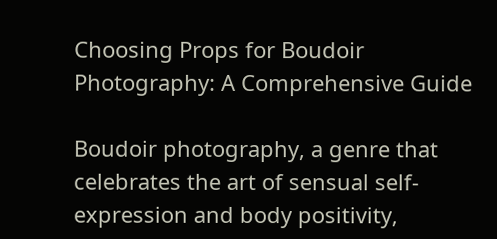Choosing Props for Boudoir Photography: A Comprehensive Guide

Boudoir photography, a genre that celebrates the art of sensual self-expression and body positivity,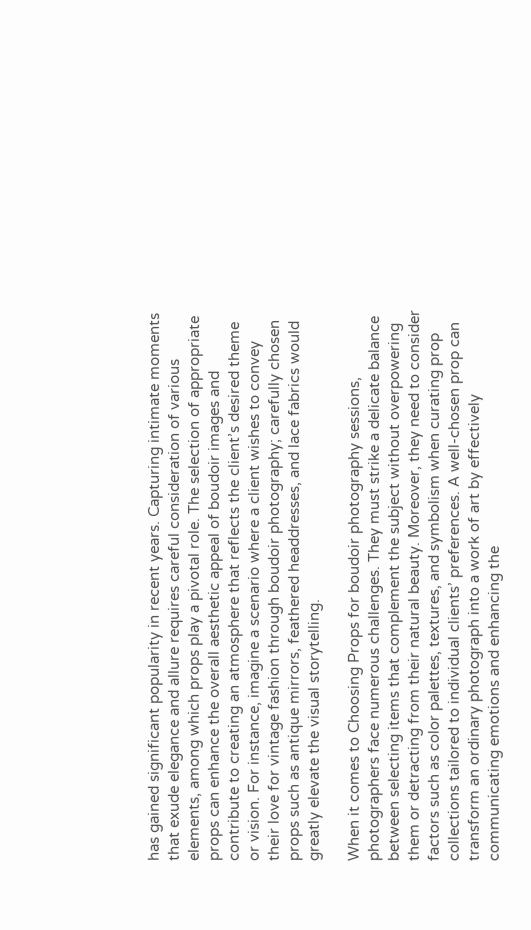has gained significant popularity in recent years. Capturing intimate moments that exude elegance and allure requires careful consideration of various elements, among which props play a pivotal role. The selection of appropriate props can enhance the overall aesthetic appeal of boudoir images and contribute to creating an atmosphere that reflects the client’s desired theme or vision. For instance, imagine a scenario where a client wishes to convey their love for vintage fashion through boudoir photography; carefully chosen props such as antique mirrors, feathered headdresses, and lace fabrics would greatly elevate the visual storytelling.

When it comes to Choosing Props for boudoir photography sessions, photographers face numerous challenges. They must strike a delicate balance between selecting items that complement the subject without overpowering them or detracting from their natural beauty. Moreover, they need to consider factors such as color palettes, textures, and symbolism when curating prop collections tailored to individual clients’ preferences. A well-chosen prop can transform an ordinary photograph into a work of art by effectively communicating emotions and enhancing the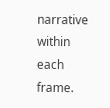narrative within each frame.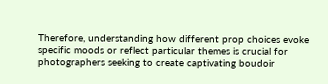Therefore, understanding how different prop choices evoke specific moods or reflect particular themes is crucial for photographers seeking to create captivating boudoir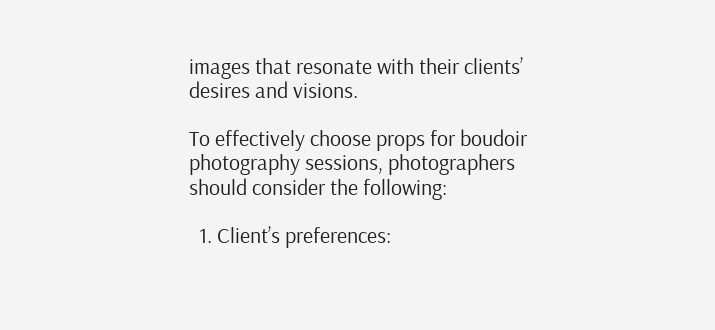images that resonate with their clients’ desires and visions.

To effectively choose props for boudoir photography sessions, photographers should consider the following:

  1. Client’s preferences: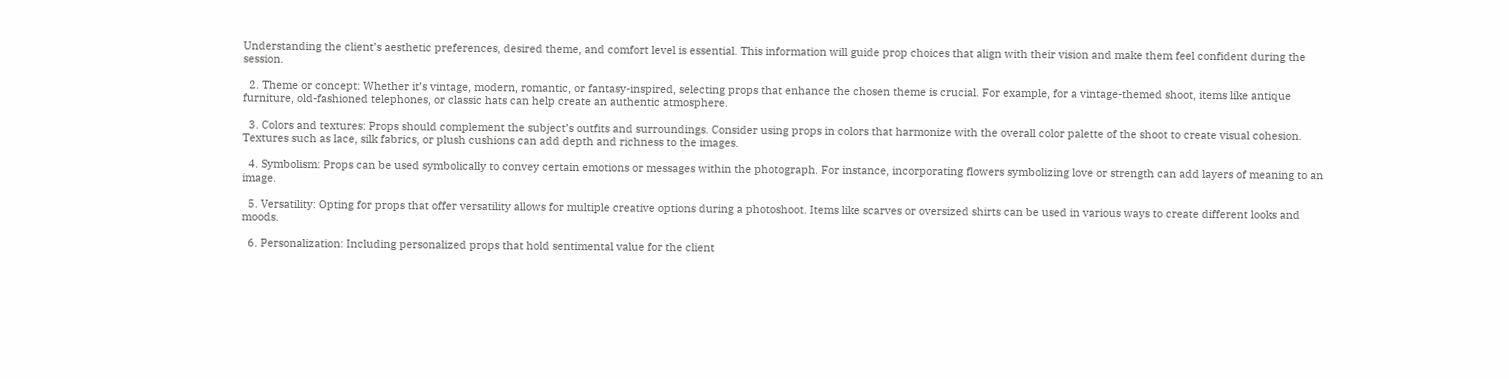Understanding the client’s aesthetic preferences, desired theme, and comfort level is essential. This information will guide prop choices that align with their vision and make them feel confident during the session.

  2. Theme or concept: Whether it’s vintage, modern, romantic, or fantasy-inspired, selecting props that enhance the chosen theme is crucial. For example, for a vintage-themed shoot, items like antique furniture, old-fashioned telephones, or classic hats can help create an authentic atmosphere.

  3. Colors and textures: Props should complement the subject’s outfits and surroundings. Consider using props in colors that harmonize with the overall color palette of the shoot to create visual cohesion. Textures such as lace, silk fabrics, or plush cushions can add depth and richness to the images.

  4. Symbolism: Props can be used symbolically to convey certain emotions or messages within the photograph. For instance, incorporating flowers symbolizing love or strength can add layers of meaning to an image.

  5. Versatility: Opting for props that offer versatility allows for multiple creative options during a photoshoot. Items like scarves or oversized shirts can be used in various ways to create different looks and moods.

  6. Personalization: Including personalized props that hold sentimental value for the client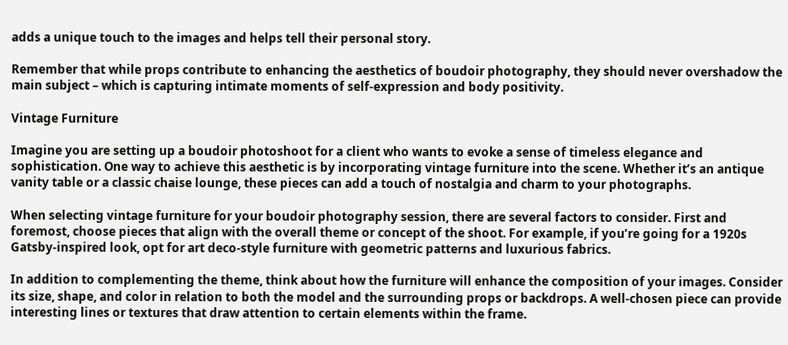adds a unique touch to the images and helps tell their personal story.

Remember that while props contribute to enhancing the aesthetics of boudoir photography, they should never overshadow the main subject – which is capturing intimate moments of self-expression and body positivity.

Vintage Furniture

Imagine you are setting up a boudoir photoshoot for a client who wants to evoke a sense of timeless elegance and sophistication. One way to achieve this aesthetic is by incorporating vintage furniture into the scene. Whether it’s an antique vanity table or a classic chaise lounge, these pieces can add a touch of nostalgia and charm to your photographs.

When selecting vintage furniture for your boudoir photography session, there are several factors to consider. First and foremost, choose pieces that align with the overall theme or concept of the shoot. For example, if you’re going for a 1920s Gatsby-inspired look, opt for art deco-style furniture with geometric patterns and luxurious fabrics.

In addition to complementing the theme, think about how the furniture will enhance the composition of your images. Consider its size, shape, and color in relation to both the model and the surrounding props or backdrops. A well-chosen piece can provide interesting lines or textures that draw attention to certain elements within the frame.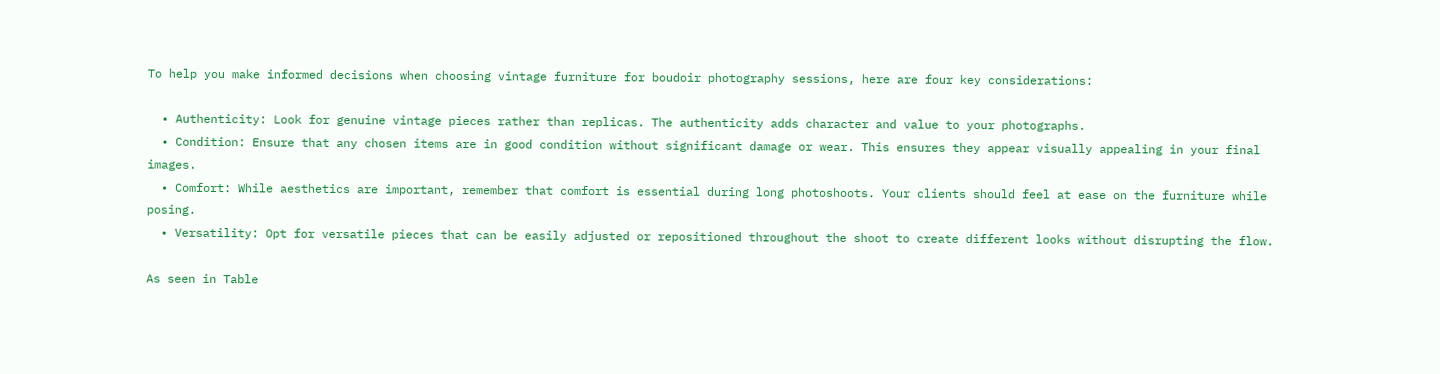To help you make informed decisions when choosing vintage furniture for boudoir photography sessions, here are four key considerations:

  • Authenticity: Look for genuine vintage pieces rather than replicas. The authenticity adds character and value to your photographs.
  • Condition: Ensure that any chosen items are in good condition without significant damage or wear. This ensures they appear visually appealing in your final images.
  • Comfort: While aesthetics are important, remember that comfort is essential during long photoshoots. Your clients should feel at ease on the furniture while posing.
  • Versatility: Opt for versatile pieces that can be easily adjusted or repositioned throughout the shoot to create different looks without disrupting the flow.

As seen in Table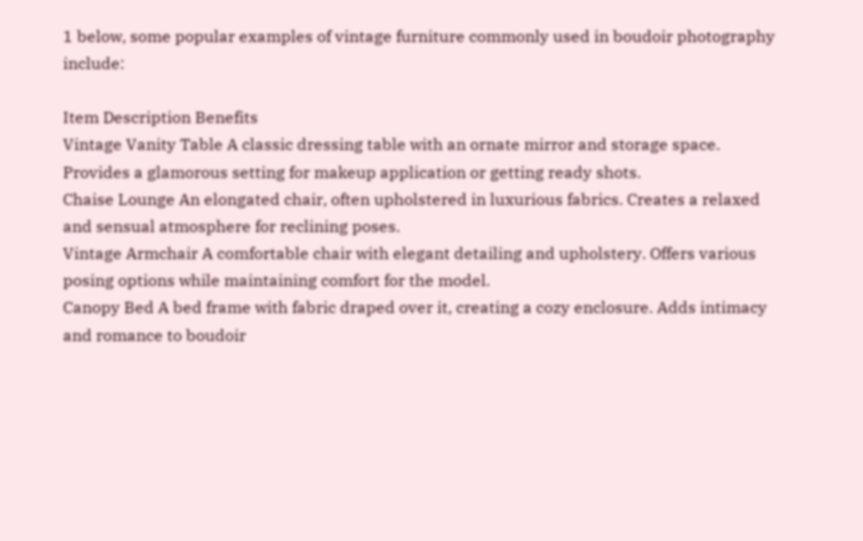1 below, some popular examples of vintage furniture commonly used in boudoir photography include:

Item Description Benefits
Vintage Vanity Table A classic dressing table with an ornate mirror and storage space. Provides a glamorous setting for makeup application or getting ready shots.
Chaise Lounge An elongated chair, often upholstered in luxurious fabrics. Creates a relaxed and sensual atmosphere for reclining poses.
Vintage Armchair A comfortable chair with elegant detailing and upholstery. Offers various posing options while maintaining comfort for the model.
Canopy Bed A bed frame with fabric draped over it, creating a cozy enclosure. Adds intimacy and romance to boudoir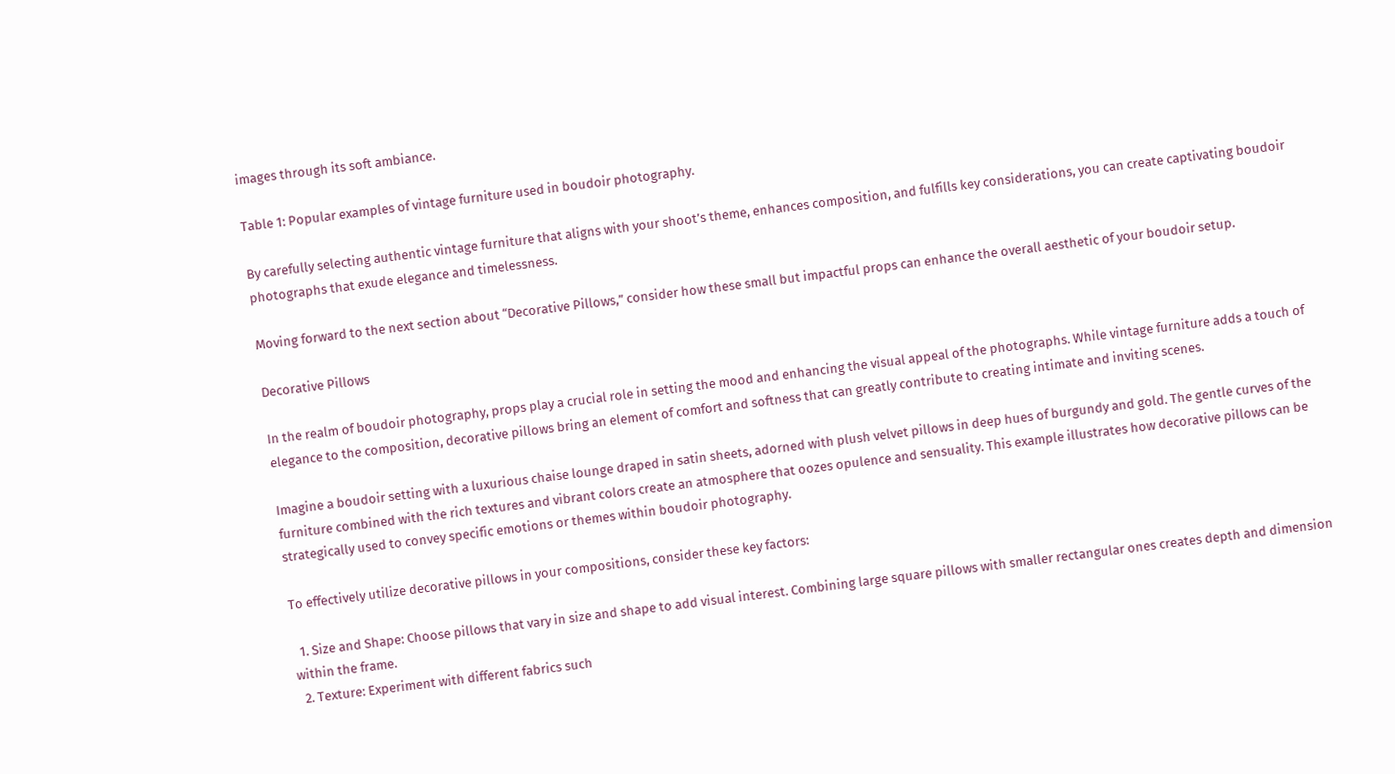images through its soft ambiance.

Table 1: Popular examples of vintage furniture used in boudoir photography.

By carefully selecting authentic vintage furniture that aligns with your shoot’s theme, enhances composition, and fulfills key considerations, you can create captivating boudoir photographs that exude elegance and timelessness.

Moving forward to the next section about “Decorative Pillows,” consider how these small but impactful props can enhance the overall aesthetic of your boudoir setup.

Decorative Pillows

In the realm of boudoir photography, props play a crucial role in setting the mood and enhancing the visual appeal of the photographs. While vintage furniture adds a touch of elegance to the composition, decorative pillows bring an element of comfort and softness that can greatly contribute to creating intimate and inviting scenes.

Imagine a boudoir setting with a luxurious chaise lounge draped in satin sheets, adorned with plush velvet pillows in deep hues of burgundy and gold. The gentle curves of the furniture combined with the rich textures and vibrant colors create an atmosphere that oozes opulence and sensuality. This example illustrates how decorative pillows can be strategically used to convey specific emotions or themes within boudoir photography.

To effectively utilize decorative pillows in your compositions, consider these key factors:

  1. Size and Shape: Choose pillows that vary in size and shape to add visual interest. Combining large square pillows with smaller rectangular ones creates depth and dimension within the frame.
  2. Texture: Experiment with different fabrics such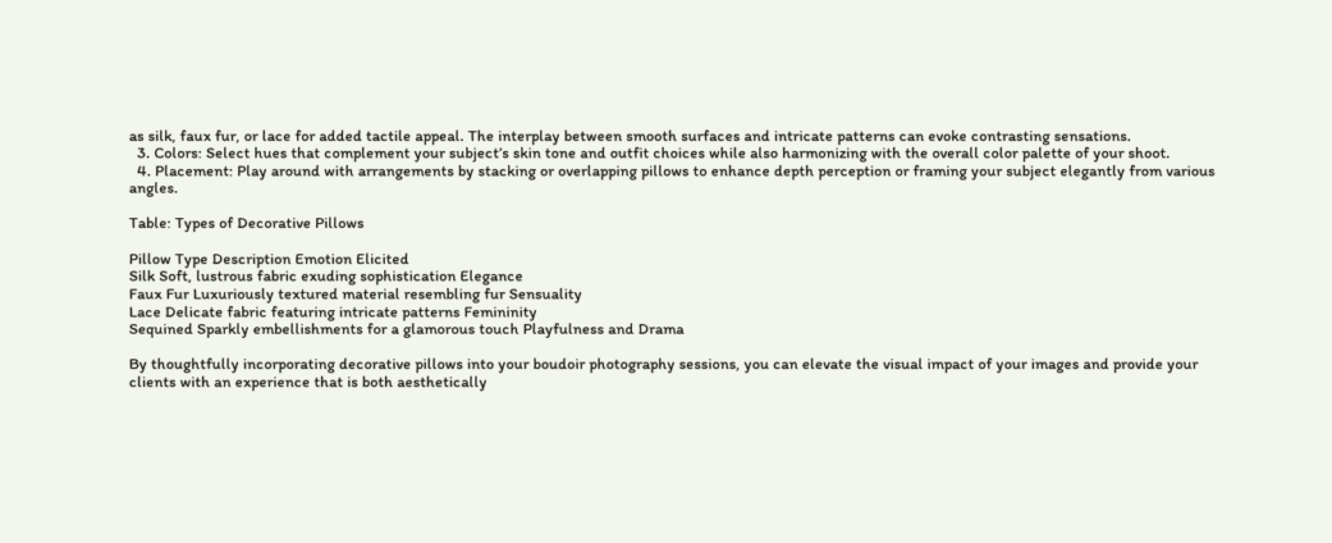as silk, faux fur, or lace for added tactile appeal. The interplay between smooth surfaces and intricate patterns can evoke contrasting sensations.
  3. Colors: Select hues that complement your subject’s skin tone and outfit choices while also harmonizing with the overall color palette of your shoot.
  4. Placement: Play around with arrangements by stacking or overlapping pillows to enhance depth perception or framing your subject elegantly from various angles.

Table: Types of Decorative Pillows

Pillow Type Description Emotion Elicited
Silk Soft, lustrous fabric exuding sophistication Elegance
Faux Fur Luxuriously textured material resembling fur Sensuality
Lace Delicate fabric featuring intricate patterns Femininity
Sequined Sparkly embellishments for a glamorous touch Playfulness and Drama

By thoughtfully incorporating decorative pillows into your boudoir photography sessions, you can elevate the visual impact of your images and provide your clients with an experience that is both aesthetically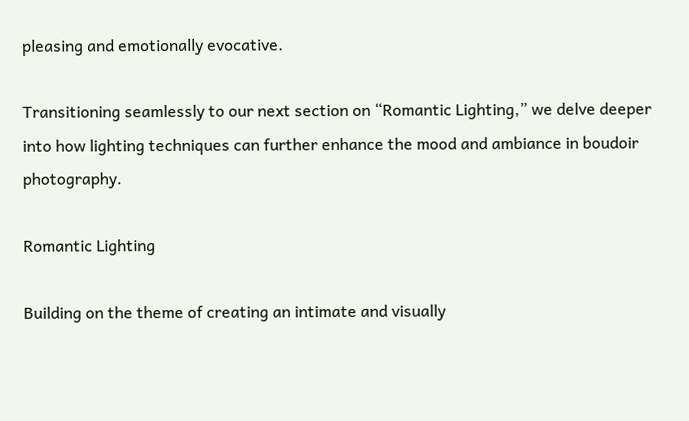pleasing and emotionally evocative.

Transitioning seamlessly to our next section on “Romantic Lighting,” we delve deeper into how lighting techniques can further enhance the mood and ambiance in boudoir photography.

Romantic Lighting

Building on the theme of creating an intimate and visually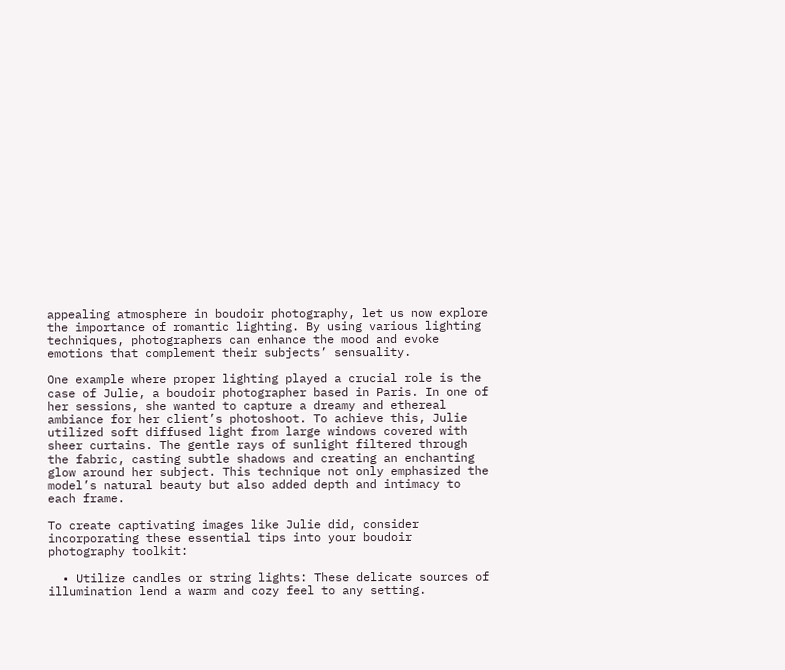appealing atmosphere in boudoir photography, let us now explore the importance of romantic lighting. By using various lighting techniques, photographers can enhance the mood and evoke emotions that complement their subjects’ sensuality.

One example where proper lighting played a crucial role is the case of Julie, a boudoir photographer based in Paris. In one of her sessions, she wanted to capture a dreamy and ethereal ambiance for her client’s photoshoot. To achieve this, Julie utilized soft diffused light from large windows covered with sheer curtains. The gentle rays of sunlight filtered through the fabric, casting subtle shadows and creating an enchanting glow around her subject. This technique not only emphasized the model’s natural beauty but also added depth and intimacy to each frame.

To create captivating images like Julie did, consider incorporating these essential tips into your boudoir photography toolkit:

  • Utilize candles or string lights: These delicate sources of illumination lend a warm and cozy feel to any setting.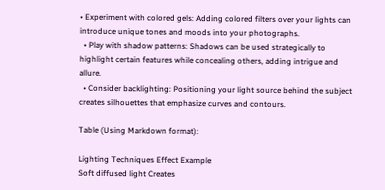• Experiment with colored gels: Adding colored filters over your lights can introduce unique tones and moods into your photographs.
  • Play with shadow patterns: Shadows can be used strategically to highlight certain features while concealing others, adding intrigue and allure.
  • Consider backlighting: Positioning your light source behind the subject creates silhouettes that emphasize curves and contours.

Table (Using Markdown format):

Lighting Techniques Effect Example
Soft diffused light Creates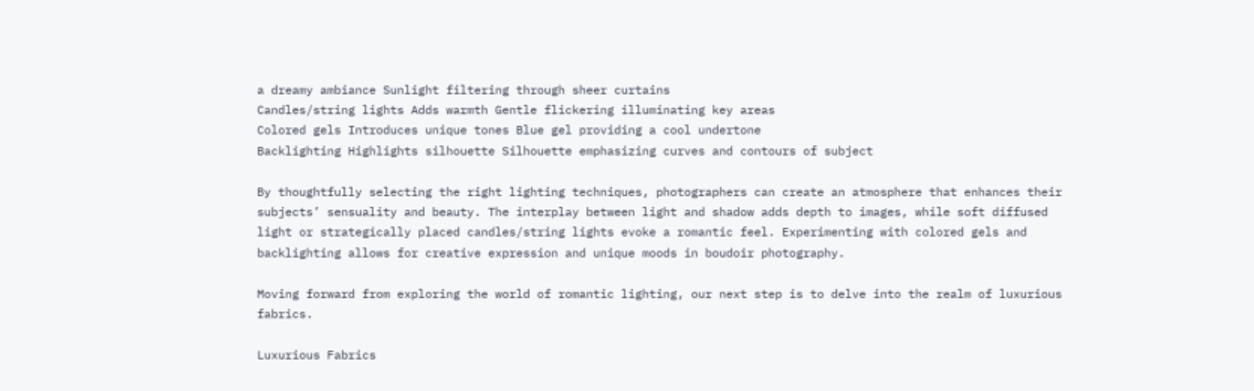a dreamy ambiance Sunlight filtering through sheer curtains
Candles/string lights Adds warmth Gentle flickering illuminating key areas
Colored gels Introduces unique tones Blue gel providing a cool undertone
Backlighting Highlights silhouette Silhouette emphasizing curves and contours of subject

By thoughtfully selecting the right lighting techniques, photographers can create an atmosphere that enhances their subjects’ sensuality and beauty. The interplay between light and shadow adds depth to images, while soft diffused light or strategically placed candles/string lights evoke a romantic feel. Experimenting with colored gels and backlighting allows for creative expression and unique moods in boudoir photography.

Moving forward from exploring the world of romantic lighting, our next step is to delve into the realm of luxurious fabrics.

Luxurious Fabrics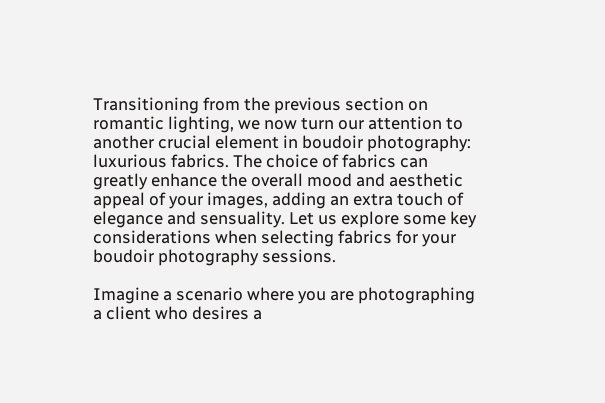Transitioning from the previous section on romantic lighting, we now turn our attention to another crucial element in boudoir photography: luxurious fabrics. The choice of fabrics can greatly enhance the overall mood and aesthetic appeal of your images, adding an extra touch of elegance and sensuality. Let us explore some key considerations when selecting fabrics for your boudoir photography sessions.

Imagine a scenario where you are photographing a client who desires a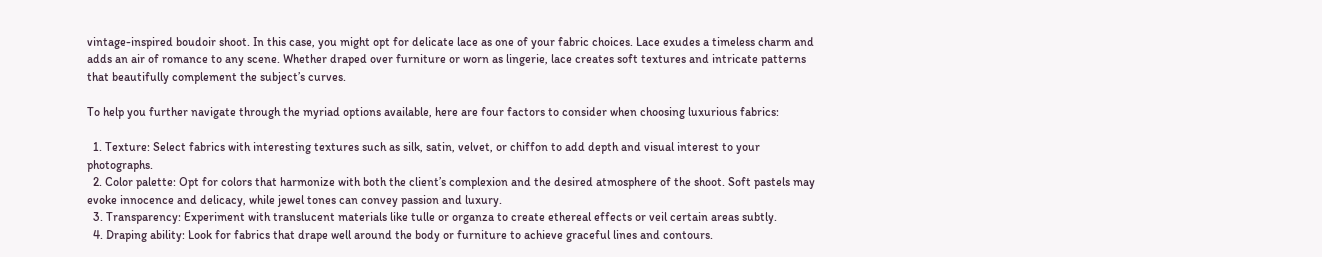vintage-inspired boudoir shoot. In this case, you might opt for delicate lace as one of your fabric choices. Lace exudes a timeless charm and adds an air of romance to any scene. Whether draped over furniture or worn as lingerie, lace creates soft textures and intricate patterns that beautifully complement the subject’s curves.

To help you further navigate through the myriad options available, here are four factors to consider when choosing luxurious fabrics:

  1. Texture: Select fabrics with interesting textures such as silk, satin, velvet, or chiffon to add depth and visual interest to your photographs.
  2. Color palette: Opt for colors that harmonize with both the client’s complexion and the desired atmosphere of the shoot. Soft pastels may evoke innocence and delicacy, while jewel tones can convey passion and luxury.
  3. Transparency: Experiment with translucent materials like tulle or organza to create ethereal effects or veil certain areas subtly.
  4. Draping ability: Look for fabrics that drape well around the body or furniture to achieve graceful lines and contours.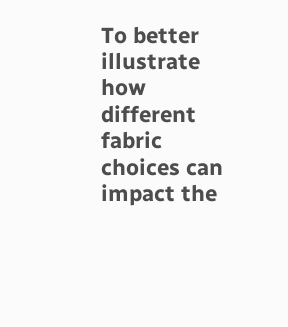To better illustrate how different fabric choices can impact the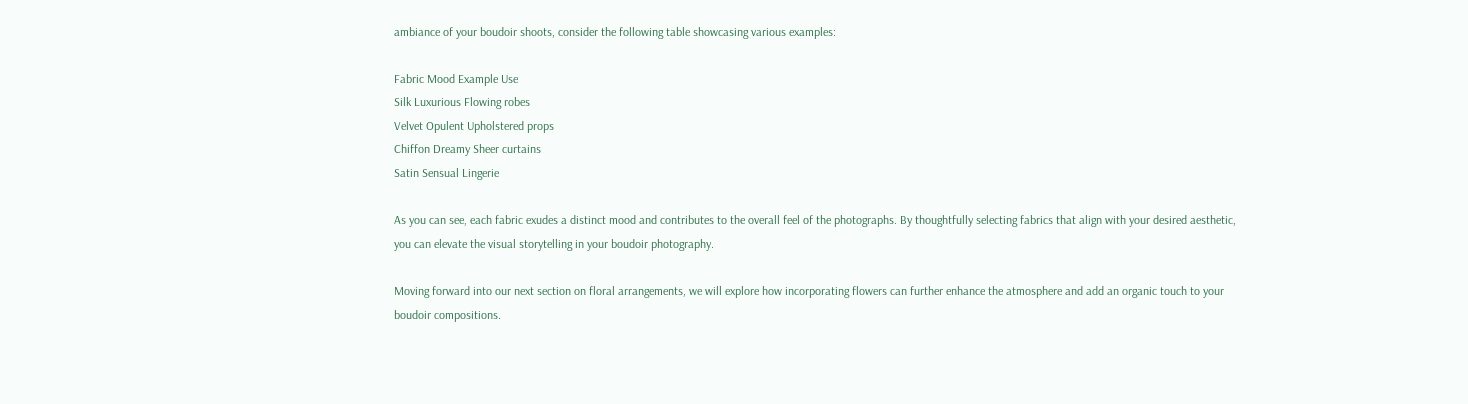ambiance of your boudoir shoots, consider the following table showcasing various examples:

Fabric Mood Example Use
Silk Luxurious Flowing robes
Velvet Opulent Upholstered props
Chiffon Dreamy Sheer curtains
Satin Sensual Lingerie

As you can see, each fabric exudes a distinct mood and contributes to the overall feel of the photographs. By thoughtfully selecting fabrics that align with your desired aesthetic, you can elevate the visual storytelling in your boudoir photography.

Moving forward into our next section on floral arrangements, we will explore how incorporating flowers can further enhance the atmosphere and add an organic touch to your boudoir compositions.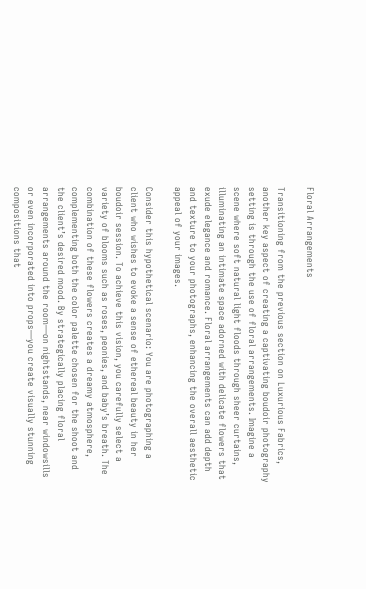Floral Arrangements

Transitioning from the previous section on Luxurious Fabrics, another key aspect of creating a captivating boudoir photography setting is through the use of floral arrangements. Imagine a scene where soft natural light floods through sheer curtains, illuminating an intimate space adorned with delicate flowers that exude elegance and romance. Floral arrangements can add depth and texture to your photographs, enhancing the overall aesthetic appeal of your images.

Consider this hypothetical scenario: You are photographing a client who wishes to evoke a sense of ethereal beauty in her boudoir session. To achieve this vision, you carefully select a variety of blooms such as roses, peonies, and baby’s breath. The combination of these flowers creates a dreamy atmosphere, complementing both the color palette chosen for the shoot and the client’s desired mood. By strategically placing floral arrangements around the room—on nightstands, near windowsills or even incorporated into props—you create visually stunning compositions that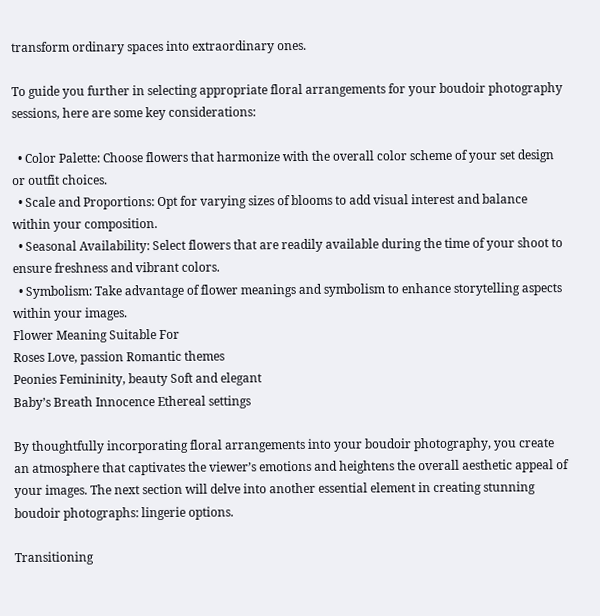transform ordinary spaces into extraordinary ones.

To guide you further in selecting appropriate floral arrangements for your boudoir photography sessions, here are some key considerations:

  • Color Palette: Choose flowers that harmonize with the overall color scheme of your set design or outfit choices.
  • Scale and Proportions: Opt for varying sizes of blooms to add visual interest and balance within your composition.
  • Seasonal Availability: Select flowers that are readily available during the time of your shoot to ensure freshness and vibrant colors.
  • Symbolism: Take advantage of flower meanings and symbolism to enhance storytelling aspects within your images.
Flower Meaning Suitable For
Roses Love, passion Romantic themes
Peonies Femininity, beauty Soft and elegant
Baby’s Breath Innocence Ethereal settings

By thoughtfully incorporating floral arrangements into your boudoir photography, you create an atmosphere that captivates the viewer’s emotions and heightens the overall aesthetic appeal of your images. The next section will delve into another essential element in creating stunning boudoir photographs: lingerie options.

Transitioning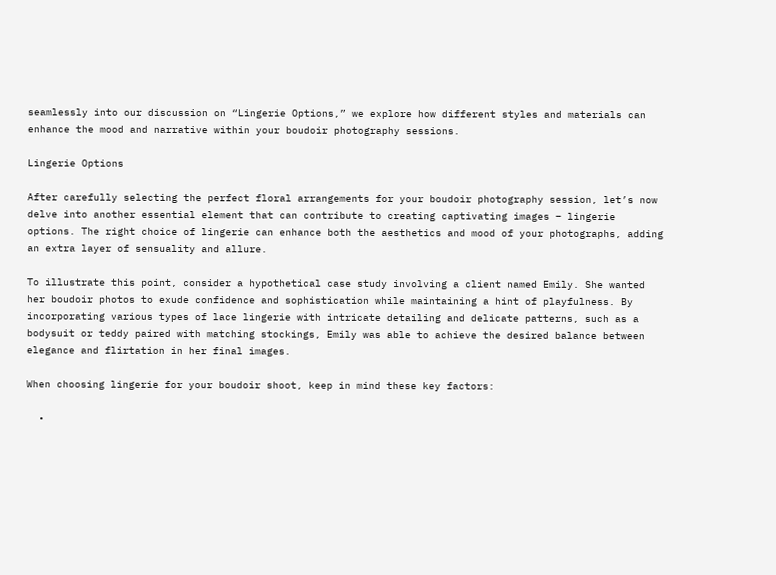seamlessly into our discussion on “Lingerie Options,” we explore how different styles and materials can enhance the mood and narrative within your boudoir photography sessions.

Lingerie Options

After carefully selecting the perfect floral arrangements for your boudoir photography session, let’s now delve into another essential element that can contribute to creating captivating images – lingerie options. The right choice of lingerie can enhance both the aesthetics and mood of your photographs, adding an extra layer of sensuality and allure.

To illustrate this point, consider a hypothetical case study involving a client named Emily. She wanted her boudoir photos to exude confidence and sophistication while maintaining a hint of playfulness. By incorporating various types of lace lingerie with intricate detailing and delicate patterns, such as a bodysuit or teddy paired with matching stockings, Emily was able to achieve the desired balance between elegance and flirtation in her final images.

When choosing lingerie for your boudoir shoot, keep in mind these key factors:

  •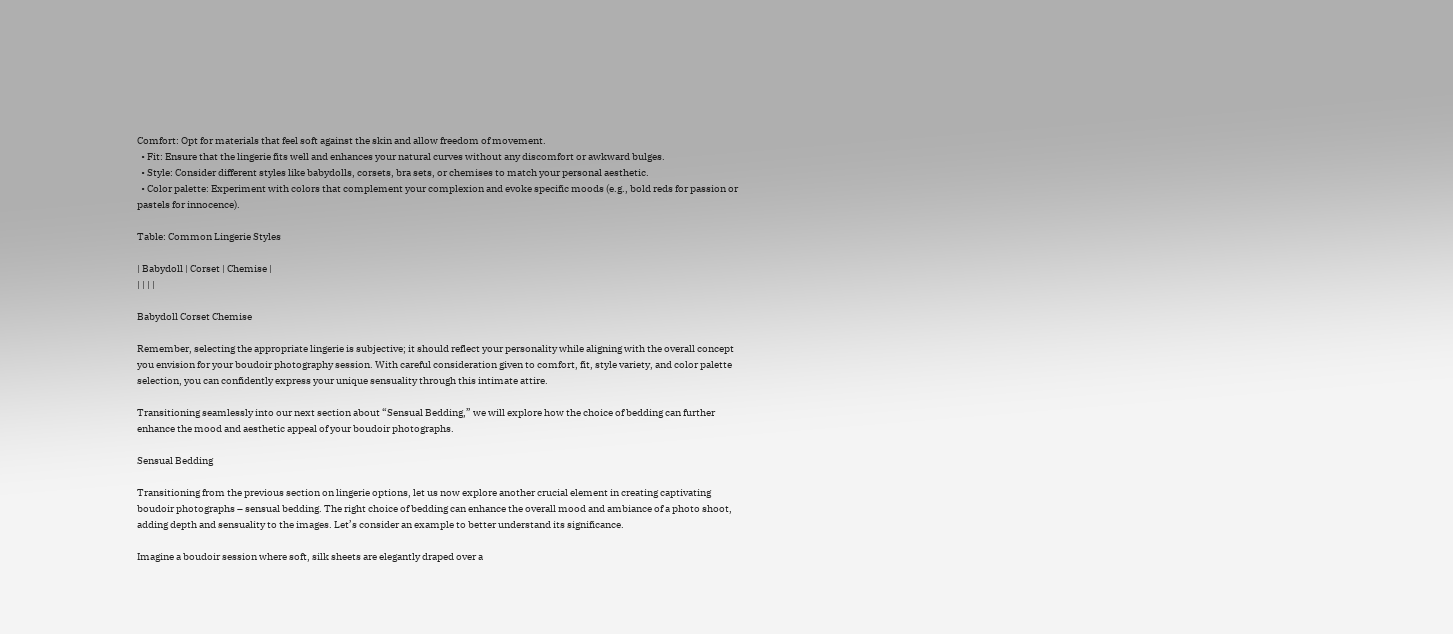Comfort: Opt for materials that feel soft against the skin and allow freedom of movement.
  • Fit: Ensure that the lingerie fits well and enhances your natural curves without any discomfort or awkward bulges.
  • Style: Consider different styles like babydolls, corsets, bra sets, or chemises to match your personal aesthetic.
  • Color palette: Experiment with colors that complement your complexion and evoke specific moods (e.g., bold reds for passion or pastels for innocence).

Table: Common Lingerie Styles

| Babydoll | Corset | Chemise |
| | | |

Babydoll Corset Chemise

Remember, selecting the appropriate lingerie is subjective; it should reflect your personality while aligning with the overall concept you envision for your boudoir photography session. With careful consideration given to comfort, fit, style variety, and color palette selection, you can confidently express your unique sensuality through this intimate attire.

Transitioning seamlessly into our next section about “Sensual Bedding,” we will explore how the choice of bedding can further enhance the mood and aesthetic appeal of your boudoir photographs.

Sensual Bedding

Transitioning from the previous section on lingerie options, let us now explore another crucial element in creating captivating boudoir photographs – sensual bedding. The right choice of bedding can enhance the overall mood and ambiance of a photo shoot, adding depth and sensuality to the images. Let’s consider an example to better understand its significance.

Imagine a boudoir session where soft, silk sheets are elegantly draped over a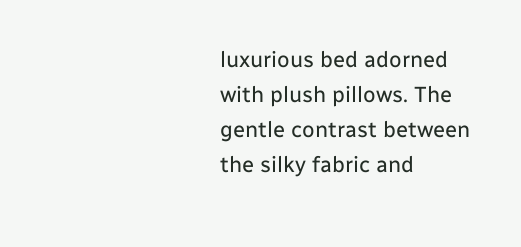luxurious bed adorned with plush pillows. The gentle contrast between the silky fabric and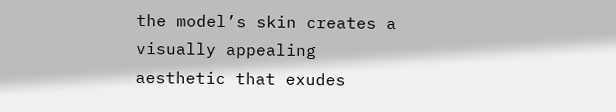the model’s skin creates a visually appealing aesthetic that exudes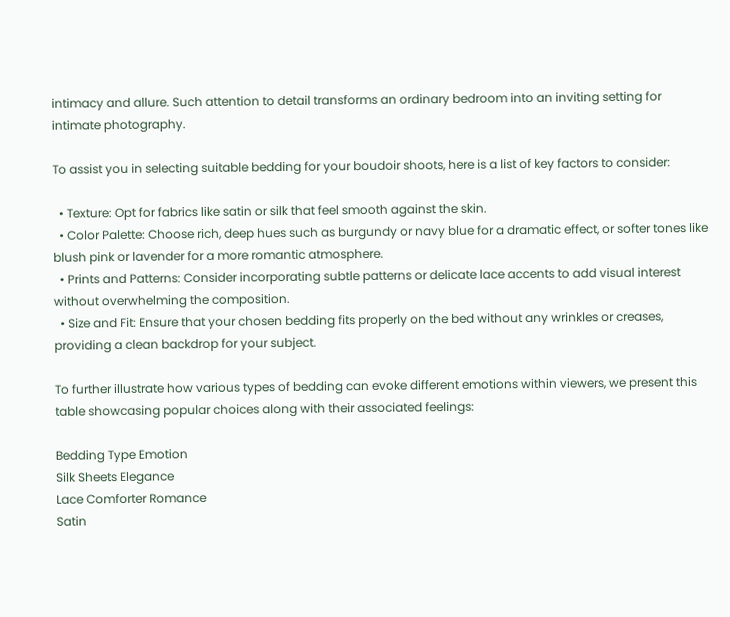intimacy and allure. Such attention to detail transforms an ordinary bedroom into an inviting setting for intimate photography.

To assist you in selecting suitable bedding for your boudoir shoots, here is a list of key factors to consider:

  • Texture: Opt for fabrics like satin or silk that feel smooth against the skin.
  • Color Palette: Choose rich, deep hues such as burgundy or navy blue for a dramatic effect, or softer tones like blush pink or lavender for a more romantic atmosphere.
  • Prints and Patterns: Consider incorporating subtle patterns or delicate lace accents to add visual interest without overwhelming the composition.
  • Size and Fit: Ensure that your chosen bedding fits properly on the bed without any wrinkles or creases, providing a clean backdrop for your subject.

To further illustrate how various types of bedding can evoke different emotions within viewers, we present this table showcasing popular choices along with their associated feelings:

Bedding Type Emotion
Silk Sheets Elegance
Lace Comforter Romance
Satin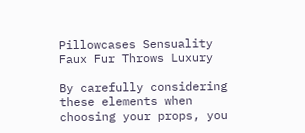Pillowcases Sensuality
Faux Fur Throws Luxury

By carefully considering these elements when choosing your props, you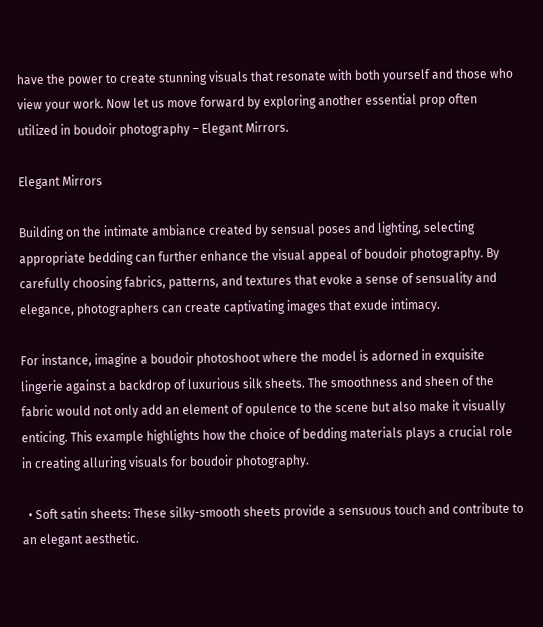have the power to create stunning visuals that resonate with both yourself and those who view your work. Now let us move forward by exploring another essential prop often utilized in boudoir photography – Elegant Mirrors.

Elegant Mirrors

Building on the intimate ambiance created by sensual poses and lighting, selecting appropriate bedding can further enhance the visual appeal of boudoir photography. By carefully choosing fabrics, patterns, and textures that evoke a sense of sensuality and elegance, photographers can create captivating images that exude intimacy.

For instance, imagine a boudoir photoshoot where the model is adorned in exquisite lingerie against a backdrop of luxurious silk sheets. The smoothness and sheen of the fabric would not only add an element of opulence to the scene but also make it visually enticing. This example highlights how the choice of bedding materials plays a crucial role in creating alluring visuals for boudoir photography.

  • Soft satin sheets: These silky-smooth sheets provide a sensuous touch and contribute to an elegant aesthetic.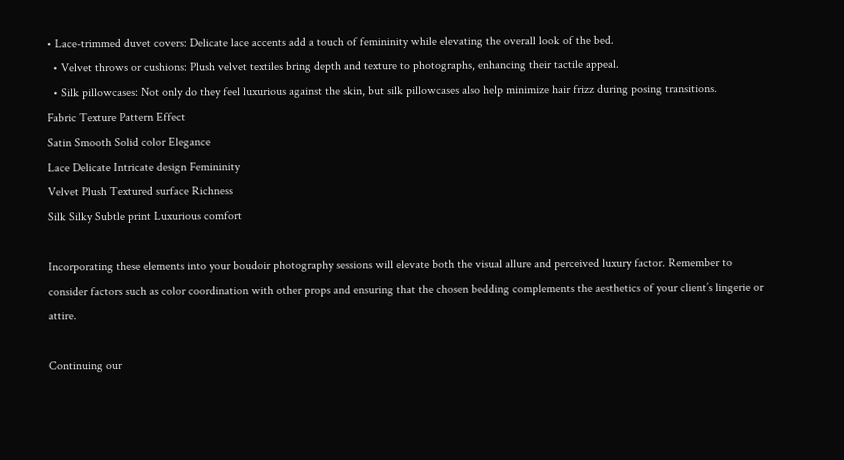• Lace-trimmed duvet covers: Delicate lace accents add a touch of femininity while elevating the overall look of the bed.
  • Velvet throws or cushions: Plush velvet textiles bring depth and texture to photographs, enhancing their tactile appeal.
  • Silk pillowcases: Not only do they feel luxurious against the skin, but silk pillowcases also help minimize hair frizz during posing transitions.
Fabric Texture Pattern Effect
Satin Smooth Solid color Elegance
Lace Delicate Intricate design Femininity
Velvet Plush Textured surface Richness
Silk Silky Subtle print Luxurious comfort

Incorporating these elements into your boudoir photography sessions will elevate both the visual allure and perceived luxury factor. Remember to consider factors such as color coordination with other props and ensuring that the chosen bedding complements the aesthetics of your client’s lingerie or attire.

Continuing our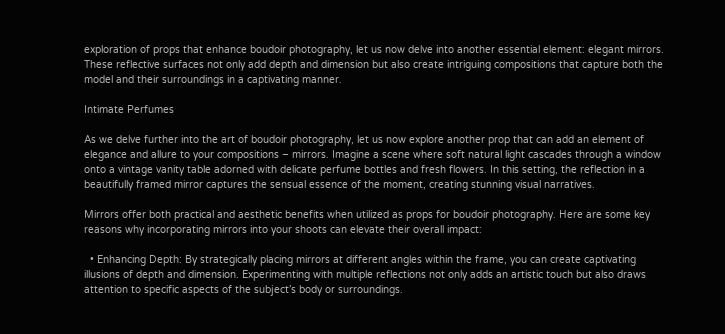exploration of props that enhance boudoir photography, let us now delve into another essential element: elegant mirrors. These reflective surfaces not only add depth and dimension but also create intriguing compositions that capture both the model and their surroundings in a captivating manner.

Intimate Perfumes

As we delve further into the art of boudoir photography, let us now explore another prop that can add an element of elegance and allure to your compositions – mirrors. Imagine a scene where soft natural light cascades through a window onto a vintage vanity table adorned with delicate perfume bottles and fresh flowers. In this setting, the reflection in a beautifully framed mirror captures the sensual essence of the moment, creating stunning visual narratives.

Mirrors offer both practical and aesthetic benefits when utilized as props for boudoir photography. Here are some key reasons why incorporating mirrors into your shoots can elevate their overall impact:

  • Enhancing Depth: By strategically placing mirrors at different angles within the frame, you can create captivating illusions of depth and dimension. Experimenting with multiple reflections not only adds an artistic touch but also draws attention to specific aspects of the subject’s body or surroundings.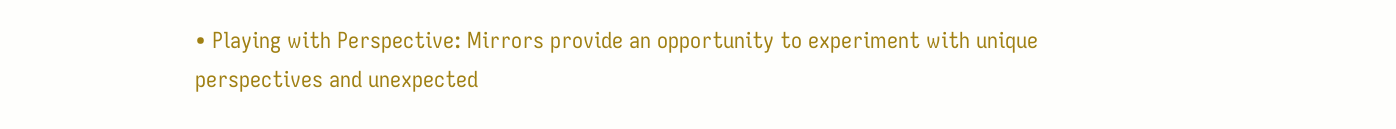• Playing with Perspective: Mirrors provide an opportunity to experiment with unique perspectives and unexpected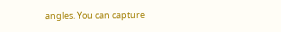angles. You can capture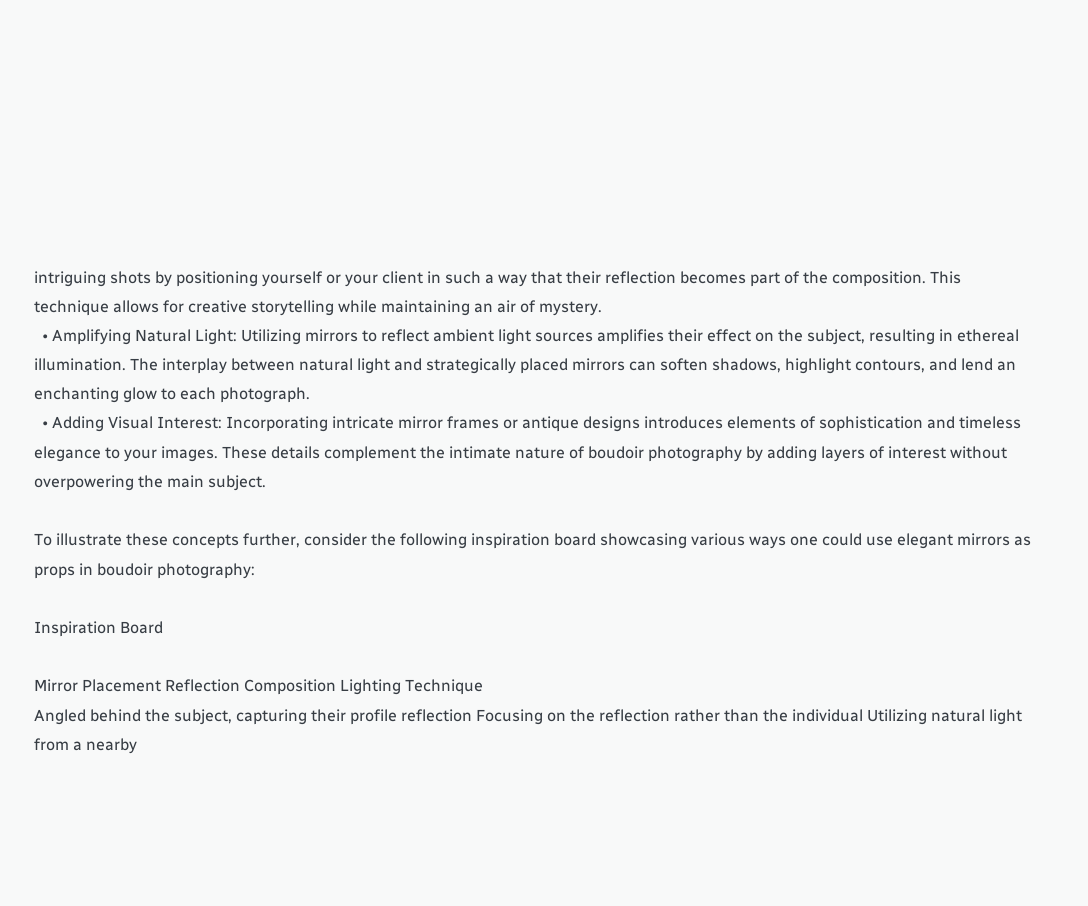intriguing shots by positioning yourself or your client in such a way that their reflection becomes part of the composition. This technique allows for creative storytelling while maintaining an air of mystery.
  • Amplifying Natural Light: Utilizing mirrors to reflect ambient light sources amplifies their effect on the subject, resulting in ethereal illumination. The interplay between natural light and strategically placed mirrors can soften shadows, highlight contours, and lend an enchanting glow to each photograph.
  • Adding Visual Interest: Incorporating intricate mirror frames or antique designs introduces elements of sophistication and timeless elegance to your images. These details complement the intimate nature of boudoir photography by adding layers of interest without overpowering the main subject.

To illustrate these concepts further, consider the following inspiration board showcasing various ways one could use elegant mirrors as props in boudoir photography:

Inspiration Board

Mirror Placement Reflection Composition Lighting Technique
Angled behind the subject, capturing their profile reflection Focusing on the reflection rather than the individual Utilizing natural light from a nearby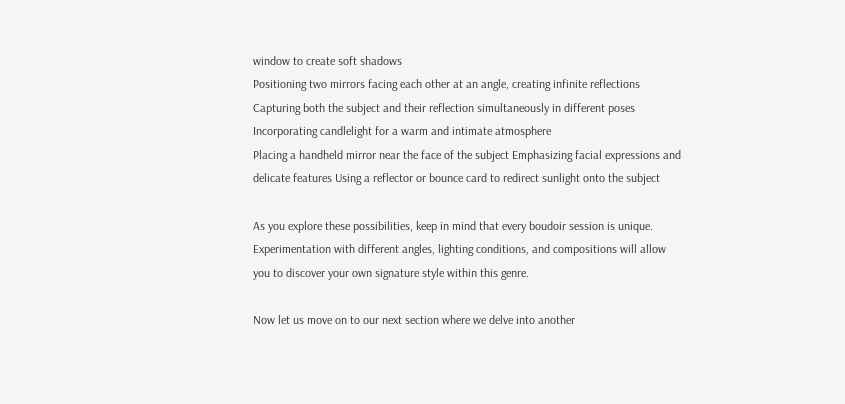window to create soft shadows
Positioning two mirrors facing each other at an angle, creating infinite reflections Capturing both the subject and their reflection simultaneously in different poses Incorporating candlelight for a warm and intimate atmosphere
Placing a handheld mirror near the face of the subject Emphasizing facial expressions and delicate features Using a reflector or bounce card to redirect sunlight onto the subject

As you explore these possibilities, keep in mind that every boudoir session is unique. Experimentation with different angles, lighting conditions, and compositions will allow you to discover your own signature style within this genre.

Now let us move on to our next section where we delve into another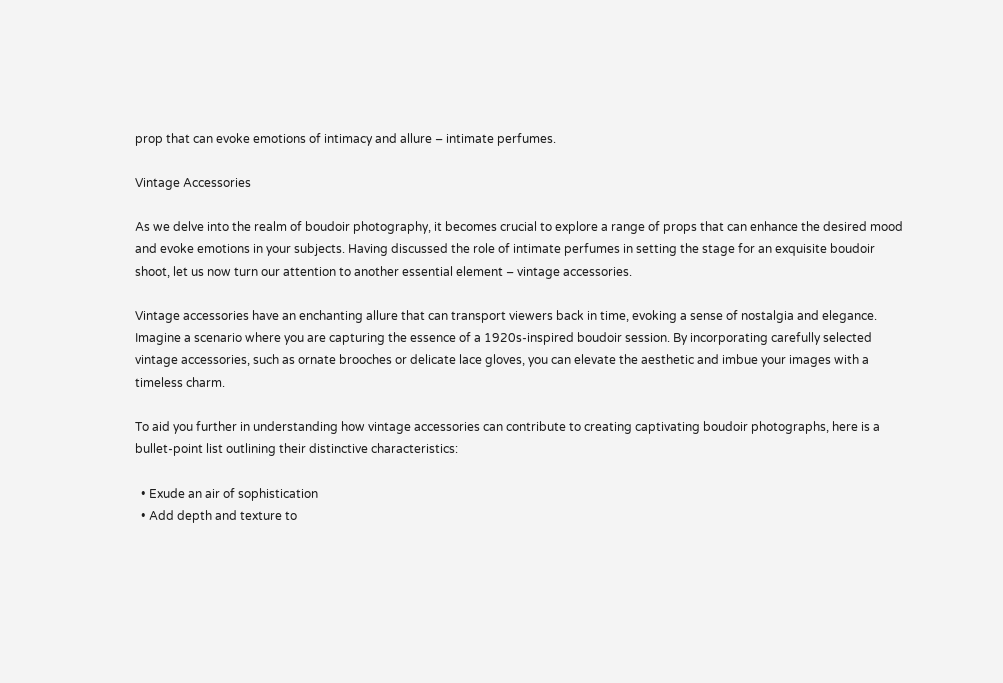prop that can evoke emotions of intimacy and allure – intimate perfumes.

Vintage Accessories

As we delve into the realm of boudoir photography, it becomes crucial to explore a range of props that can enhance the desired mood and evoke emotions in your subjects. Having discussed the role of intimate perfumes in setting the stage for an exquisite boudoir shoot, let us now turn our attention to another essential element – vintage accessories.

Vintage accessories have an enchanting allure that can transport viewers back in time, evoking a sense of nostalgia and elegance. Imagine a scenario where you are capturing the essence of a 1920s-inspired boudoir session. By incorporating carefully selected vintage accessories, such as ornate brooches or delicate lace gloves, you can elevate the aesthetic and imbue your images with a timeless charm.

To aid you further in understanding how vintage accessories can contribute to creating captivating boudoir photographs, here is a bullet-point list outlining their distinctive characteristics:

  • Exude an air of sophistication
  • Add depth and texture to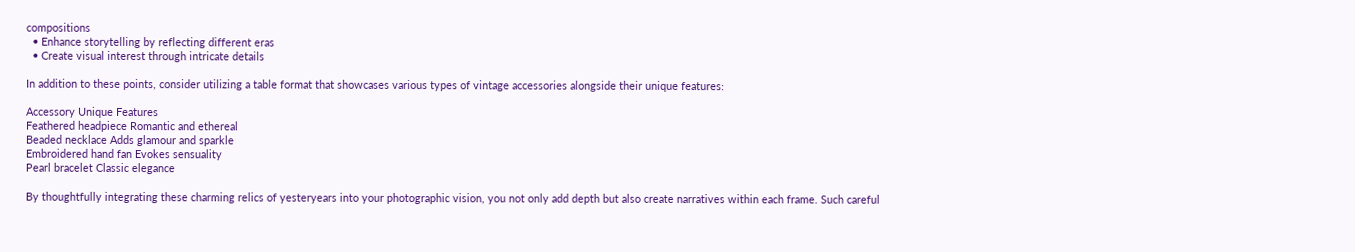compositions
  • Enhance storytelling by reflecting different eras
  • Create visual interest through intricate details

In addition to these points, consider utilizing a table format that showcases various types of vintage accessories alongside their unique features:

Accessory Unique Features
Feathered headpiece Romantic and ethereal
Beaded necklace Adds glamour and sparkle
Embroidered hand fan Evokes sensuality
Pearl bracelet Classic elegance

By thoughtfully integrating these charming relics of yesteryears into your photographic vision, you not only add depth but also create narratives within each frame. Such careful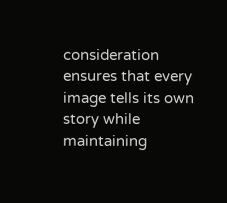consideration ensures that every image tells its own story while maintaining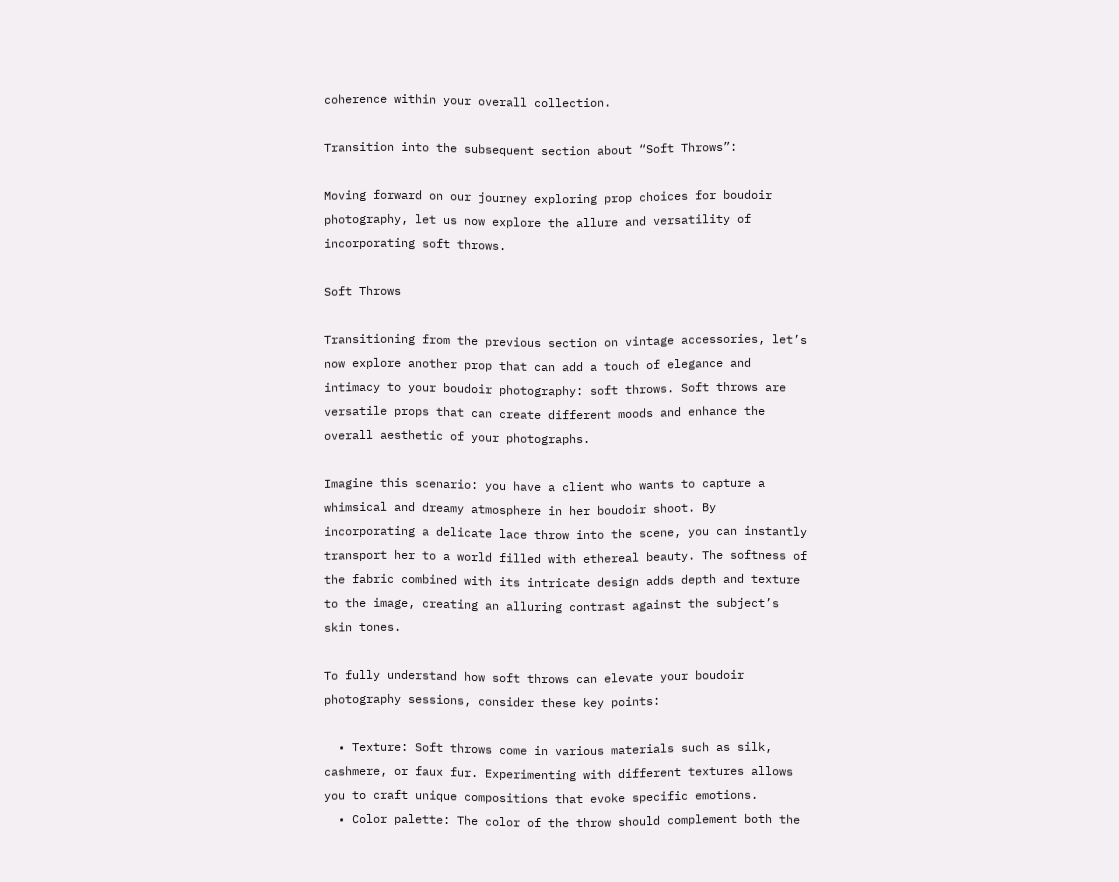coherence within your overall collection.

Transition into the subsequent section about “Soft Throws”:

Moving forward on our journey exploring prop choices for boudoir photography, let us now explore the allure and versatility of incorporating soft throws.

Soft Throws

Transitioning from the previous section on vintage accessories, let’s now explore another prop that can add a touch of elegance and intimacy to your boudoir photography: soft throws. Soft throws are versatile props that can create different moods and enhance the overall aesthetic of your photographs.

Imagine this scenario: you have a client who wants to capture a whimsical and dreamy atmosphere in her boudoir shoot. By incorporating a delicate lace throw into the scene, you can instantly transport her to a world filled with ethereal beauty. The softness of the fabric combined with its intricate design adds depth and texture to the image, creating an alluring contrast against the subject’s skin tones.

To fully understand how soft throws can elevate your boudoir photography sessions, consider these key points:

  • Texture: Soft throws come in various materials such as silk, cashmere, or faux fur. Experimenting with different textures allows you to craft unique compositions that evoke specific emotions.
  • Color palette: The color of the throw should complement both the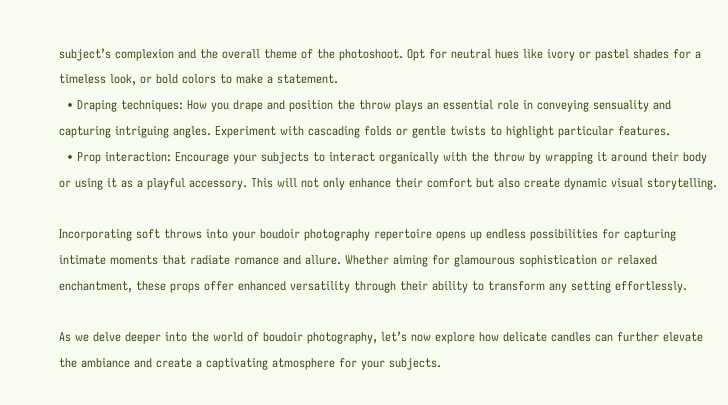subject’s complexion and the overall theme of the photoshoot. Opt for neutral hues like ivory or pastel shades for a timeless look, or bold colors to make a statement.
  • Draping techniques: How you drape and position the throw plays an essential role in conveying sensuality and capturing intriguing angles. Experiment with cascading folds or gentle twists to highlight particular features.
  • Prop interaction: Encourage your subjects to interact organically with the throw by wrapping it around their body or using it as a playful accessory. This will not only enhance their comfort but also create dynamic visual storytelling.

Incorporating soft throws into your boudoir photography repertoire opens up endless possibilities for capturing intimate moments that radiate romance and allure. Whether aiming for glamourous sophistication or relaxed enchantment, these props offer enhanced versatility through their ability to transform any setting effortlessly.

As we delve deeper into the world of boudoir photography, let’s now explore how delicate candles can further elevate the ambiance and create a captivating atmosphere for your subjects.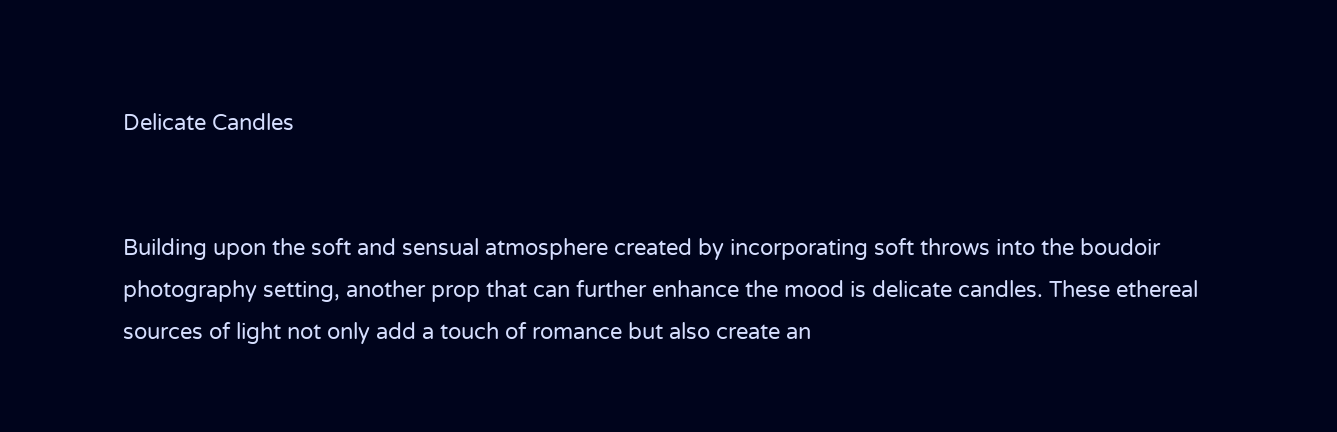Delicate Candles


Building upon the soft and sensual atmosphere created by incorporating soft throws into the boudoir photography setting, another prop that can further enhance the mood is delicate candles. These ethereal sources of light not only add a touch of romance but also create an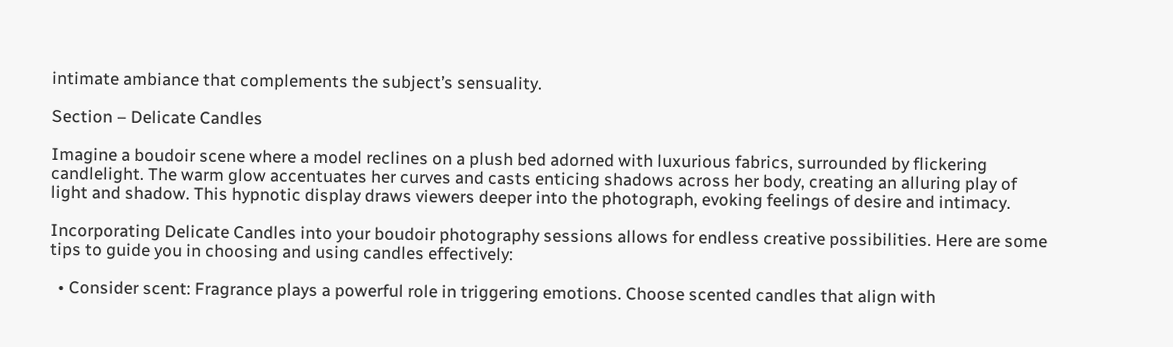intimate ambiance that complements the subject’s sensuality.

Section – Delicate Candles

Imagine a boudoir scene where a model reclines on a plush bed adorned with luxurious fabrics, surrounded by flickering candlelight. The warm glow accentuates her curves and casts enticing shadows across her body, creating an alluring play of light and shadow. This hypnotic display draws viewers deeper into the photograph, evoking feelings of desire and intimacy.

Incorporating Delicate Candles into your boudoir photography sessions allows for endless creative possibilities. Here are some tips to guide you in choosing and using candles effectively:

  • Consider scent: Fragrance plays a powerful role in triggering emotions. Choose scented candles that align with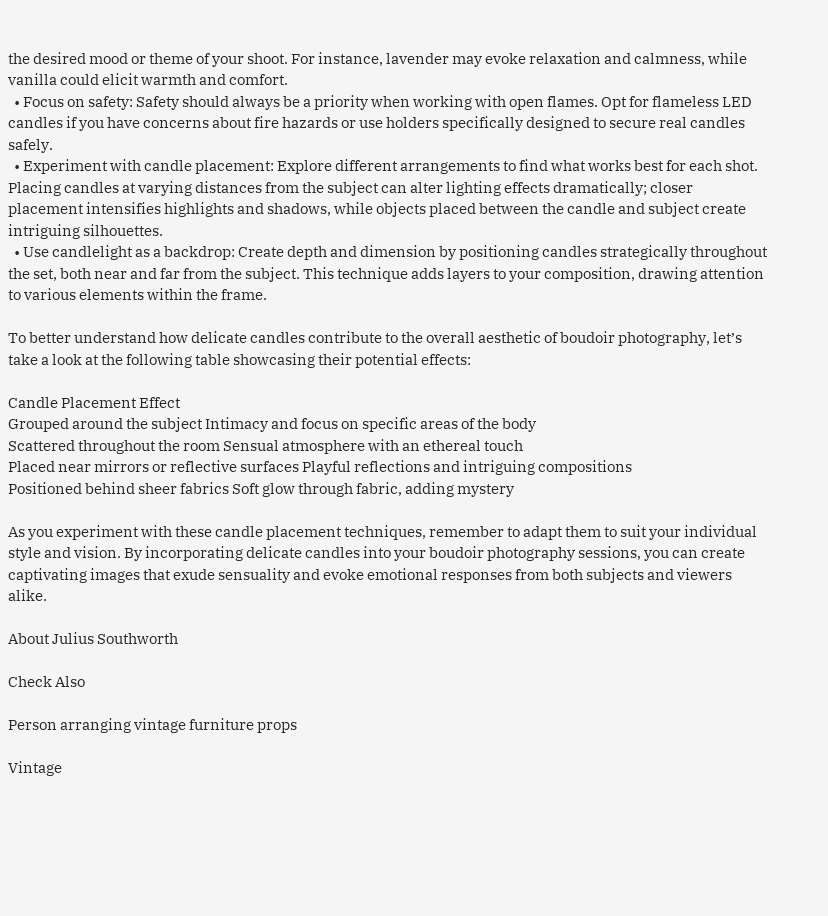the desired mood or theme of your shoot. For instance, lavender may evoke relaxation and calmness, while vanilla could elicit warmth and comfort.
  • Focus on safety: Safety should always be a priority when working with open flames. Opt for flameless LED candles if you have concerns about fire hazards or use holders specifically designed to secure real candles safely.
  • Experiment with candle placement: Explore different arrangements to find what works best for each shot. Placing candles at varying distances from the subject can alter lighting effects dramatically; closer placement intensifies highlights and shadows, while objects placed between the candle and subject create intriguing silhouettes.
  • Use candlelight as a backdrop: Create depth and dimension by positioning candles strategically throughout the set, both near and far from the subject. This technique adds layers to your composition, drawing attention to various elements within the frame.

To better understand how delicate candles contribute to the overall aesthetic of boudoir photography, let’s take a look at the following table showcasing their potential effects:

Candle Placement Effect
Grouped around the subject Intimacy and focus on specific areas of the body
Scattered throughout the room Sensual atmosphere with an ethereal touch
Placed near mirrors or reflective surfaces Playful reflections and intriguing compositions
Positioned behind sheer fabrics Soft glow through fabric, adding mystery

As you experiment with these candle placement techniques, remember to adapt them to suit your individual style and vision. By incorporating delicate candles into your boudoir photography sessions, you can create captivating images that exude sensuality and evoke emotional responses from both subjects and viewers alike.

About Julius Southworth

Check Also

Person arranging vintage furniture props

Vintage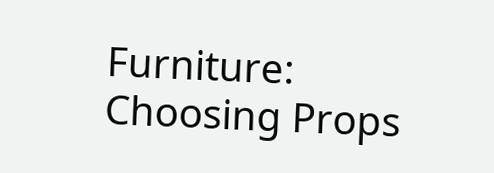Furniture: Choosing Props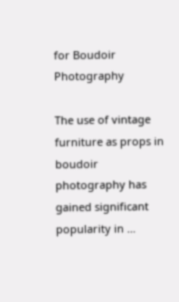for Boudoir Photography

The use of vintage furniture as props in boudoir photography has gained significant popularity in …